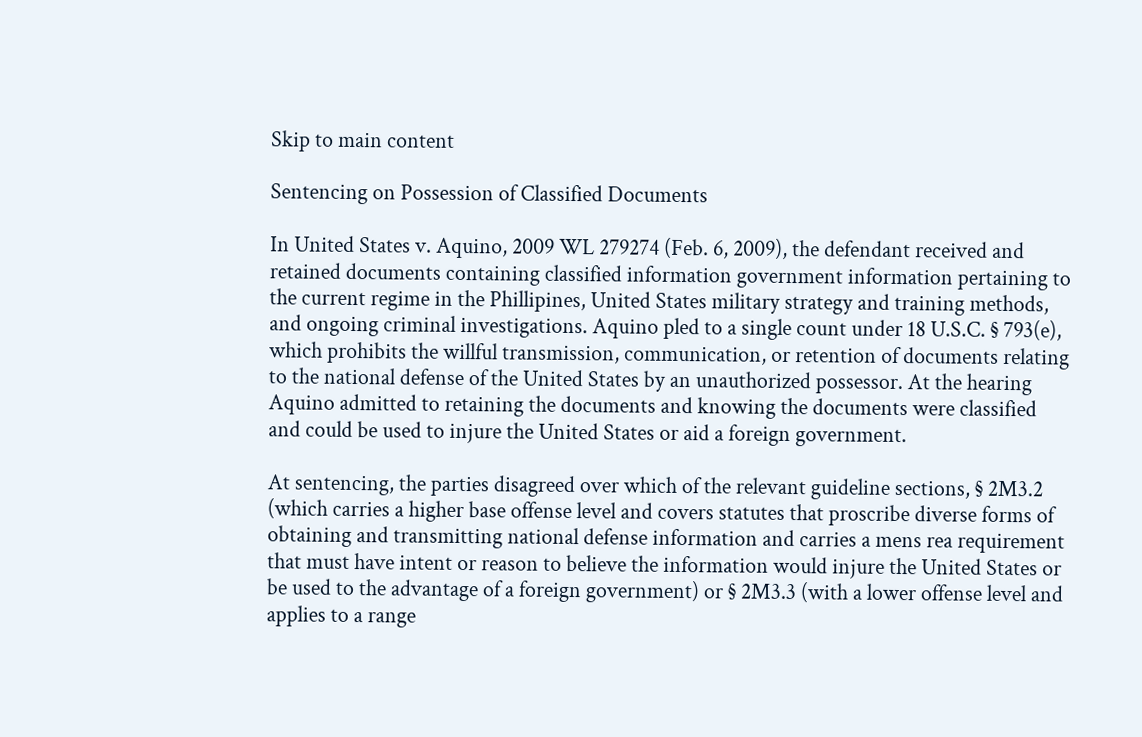Skip to main content

Sentencing on Possession of Classified Documents

In United States v. Aquino, 2009 WL 279274 (Feb. 6, 2009), the defendant received and retained documents containing classified information government information pertaining to the current regime in the Phillipines, United States military strategy and training methods, and ongoing criminal investigations. Aquino pled to a single count under 18 U.S.C. § 793(e), which prohibits the willful transmission, communication, or retention of documents relating to the national defense of the United States by an unauthorized possessor. At the hearing Aquino admitted to retaining the documents and knowing the documents were classified and could be used to injure the United States or aid a foreign government.

At sentencing, the parties disagreed over which of the relevant guideline sections, § 2M3.2 (which carries a higher base offense level and covers statutes that proscribe diverse forms of obtaining and transmitting national defense information and carries a mens rea requirement that must have intent or reason to believe the information would injure the United States or be used to the advantage of a foreign government) or § 2M3.3 (with a lower offense level and applies to a range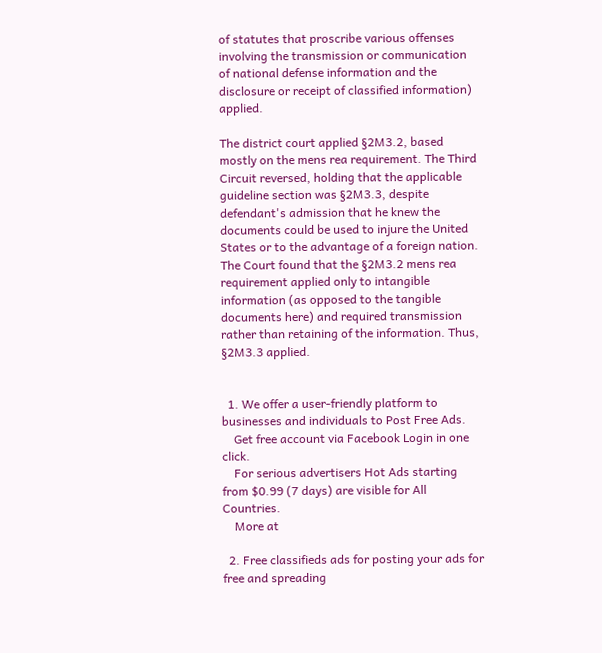of statutes that proscribe various offenses involving the transmission or communication of national defense information and the disclosure or receipt of classified information) applied.

The district court applied §2M3.2, based mostly on the mens rea requirement. The Third Circuit reversed, holding that the applicable guideline section was §2M3.3, despite defendant's admission that he knew the documents could be used to injure the United States or to the advantage of a foreign nation. The Court found that the §2M3.2 mens rea requirement applied only to intangible information (as opposed to the tangible documents here) and required transmission rather than retaining of the information. Thus, §2M3.3 applied.


  1. We offer a user-friendly platform to businesses and individuals to Post Free Ads.
    Get free account via Facebook Login in one click.
    For serious advertisers Hot Ads starting from $0.99 (7 days) are visible for All Countries.
    More at

  2. Free classifieds ads for posting your ads for free and spreading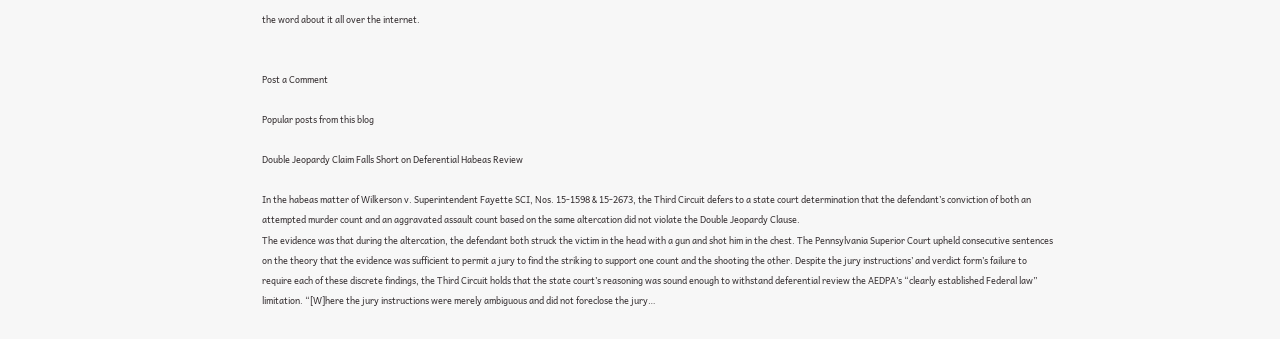the word about it all over the internet.


Post a Comment

Popular posts from this blog

Double Jeopardy Claim Falls Short on Deferential Habeas Review

In the habeas matter of Wilkerson v. Superintendent Fayette SCI, Nos. 15-1598 & 15-2673, the Third Circuit defers to a state court determination that the defendant’s conviction of both an attempted murder count and an aggravated assault count based on the same altercation did not violate the Double Jeopardy Clause.
The evidence was that during the altercation, the defendant both struck the victim in the head with a gun and shot him in the chest. The Pennsylvania Superior Court upheld consecutive sentences on the theory that the evidence was sufficient to permit a jury to find the striking to support one count and the shooting the other. Despite the jury instructions’ and verdict form’s failure to require each of these discrete findings, the Third Circuit holds that the state court’s reasoning was sound enough to withstand deferential review the AEDPA’s “clearly established Federal law” limitation. “[W]here the jury instructions were merely ambiguous and did not foreclose the jury…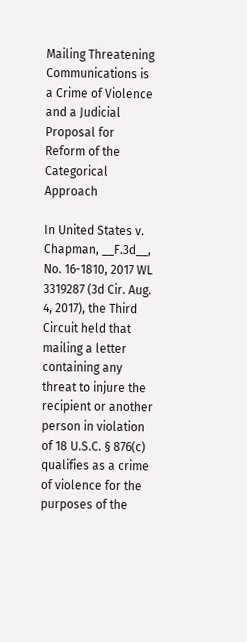Mailing Threatening Communications is a Crime of Violence and a Judicial Proposal for Reform of the Categorical Approach

In United States v. Chapman, __F.3d__, No. 16-1810, 2017 WL 3319287 (3d Cir. Aug. 4, 2017), the Third Circuit held that mailing a letter containing any threat to injure the recipient or another person in violation of 18 U.S.C. § 876(c) qualifies as a crime of violence for the purposes of the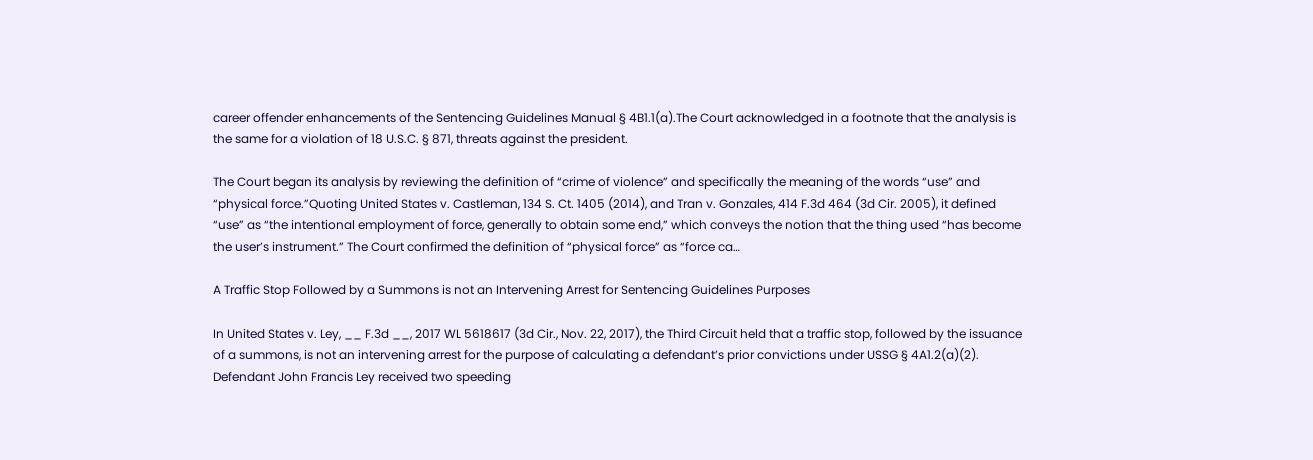career offender enhancements of the Sentencing Guidelines Manual § 4B1.1(a).The Court acknowledged in a footnote that the analysis is the same for a violation of 18 U.S.C. § 871, threats against the president.

The Court began its analysis by reviewing the definition of “crime of violence” and specifically the meaning of the words “use” and “physical force.”Quoting United States v. Castleman, 134 S. Ct. 1405 (2014), and Tran v. Gonzales, 414 F.3d 464 (3d Cir. 2005), it defined “use” as “the intentional employment of force, generally to obtain some end,” which conveys the notion that the thing used “has become the user’s instrument.” The Court confirmed the definition of “physical force” as “force ca…

A Traffic Stop Followed by a Summons is not an Intervening Arrest for Sentencing Guidelines Purposes

In United States v. Ley, __ F.3d __, 2017 WL 5618617 (3d Cir., Nov. 22, 2017), the Third Circuit held that a traffic stop, followed by the issuance of a summons, is not an intervening arrest for the purpose of calculating a defendant’s prior convictions under USSG § 4A1.2(a)(2).   Defendant John Francis Ley received two speeding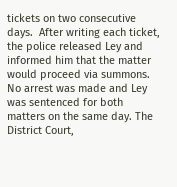tickets on two consecutive days.  After writing each ticket, the police released Ley and informed him that the matter would proceed via summons.  No arrest was made and Ley was sentenced for both matters on the same day. The District Court,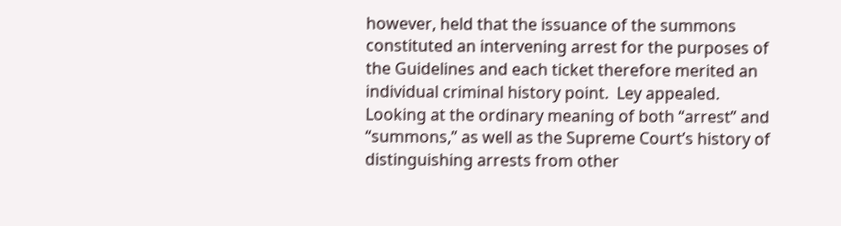however, held that the issuance of the summons constituted an intervening arrest for the purposes of the Guidelines and each ticket therefore merited an individual criminal history point.  Ley appealed.  Looking at the ordinary meaning of both “arrest” and “summons,” as well as the Supreme Court’s history of distinguishing arrests from other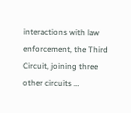interactions with law enforcement, the Third Circuit, joining three other circuits …